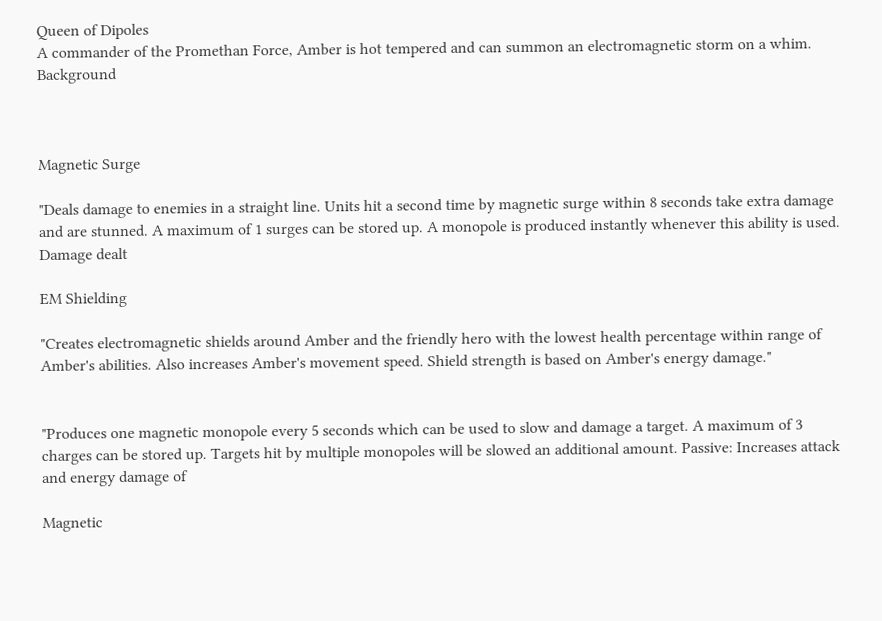Queen of Dipoles
A commander of the Promethan Force, Amber is hot tempered and can summon an electromagnetic storm on a whim. Background



Magnetic Surge

"Deals damage to enemies in a straight line. Units hit a second time by magnetic surge within 8 seconds take extra damage and are stunned. A maximum of 1 surges can be stored up. A monopole is produced instantly whenever this ability is used. Damage dealt

EM Shielding

"Creates electromagnetic shields around Amber and the friendly hero with the lowest health percentage within range of Amber's abilities. Also increases Amber's movement speed. Shield strength is based on Amber's energy damage."


"Produces one magnetic monopole every 5 seconds which can be used to slow and damage a target. A maximum of 3 charges can be stored up. Targets hit by multiple monopoles will be slowed an additional amount. Passive: Increases attack and energy damage of

Magnetic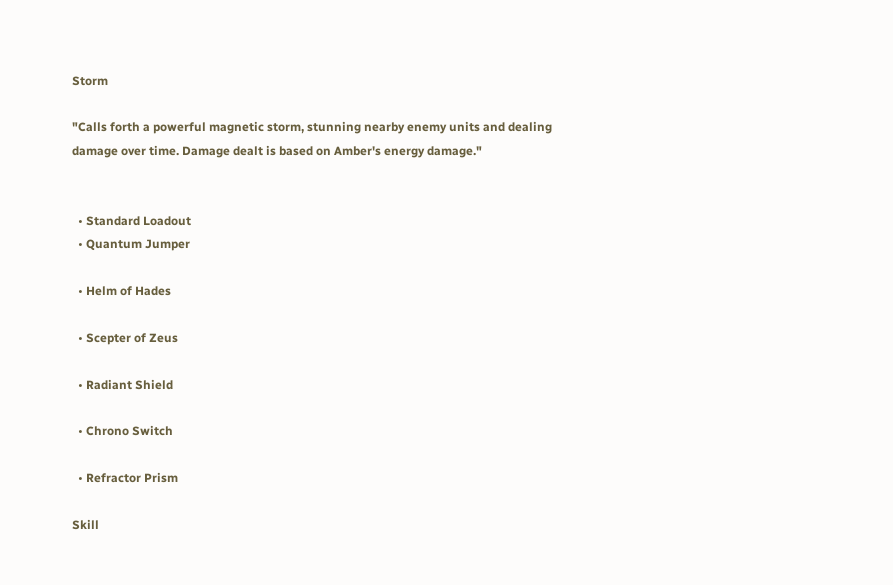Storm

"Calls forth a powerful magnetic storm, stunning nearby enemy units and dealing damage over time. Damage dealt is based on Amber's energy damage."


  • Standard Loadout
  • Quantum Jumper

  • Helm of Hades

  • Scepter of Zeus

  • Radiant Shield

  • Chrono Switch

  • Refractor Prism

Skill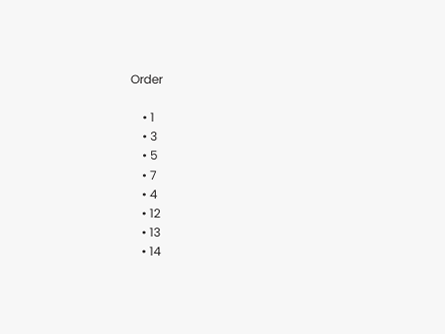Order

    • 1
    • 3
    • 5
    • 7
    • 4
    • 12
    • 13
    • 14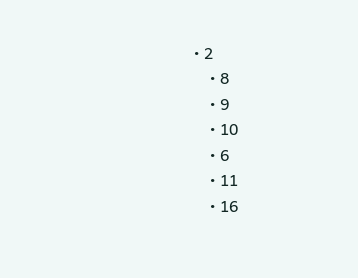• 2
    • 8
    • 9
    • 10
    • 6
    • 11
    • 16